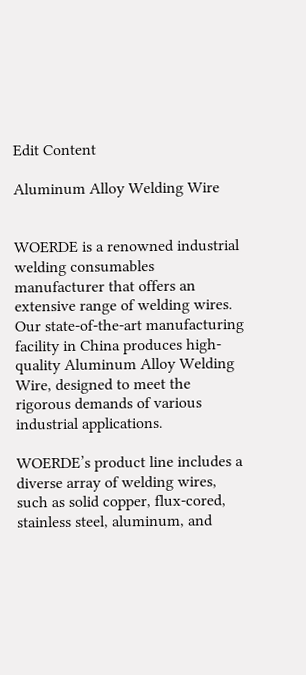Edit Content

Aluminum Alloy Welding Wire


WOERDE is a renowned industrial welding consumables manufacturer that offers an extensive range of welding wires. Our state-of-the-art manufacturing facility in China produces high-quality Aluminum Alloy Welding Wire, designed to meet the rigorous demands of various industrial applications.

WOERDE’s product line includes a diverse array of welding wires, such as solid copper, flux-cored, stainless steel, aluminum, and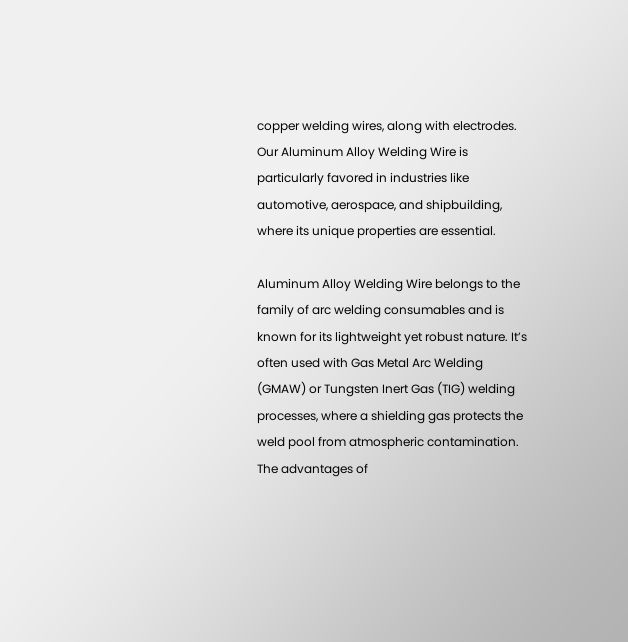copper welding wires, along with electrodes. Our Aluminum Alloy Welding Wire is particularly favored in industries like automotive, aerospace, and shipbuilding, where its unique properties are essential.

Aluminum Alloy Welding Wire belongs to the family of arc welding consumables and is known for its lightweight yet robust nature. It’s often used with Gas Metal Arc Welding (GMAW) or Tungsten Inert Gas (TIG) welding processes, where a shielding gas protects the weld pool from atmospheric contamination. The advantages of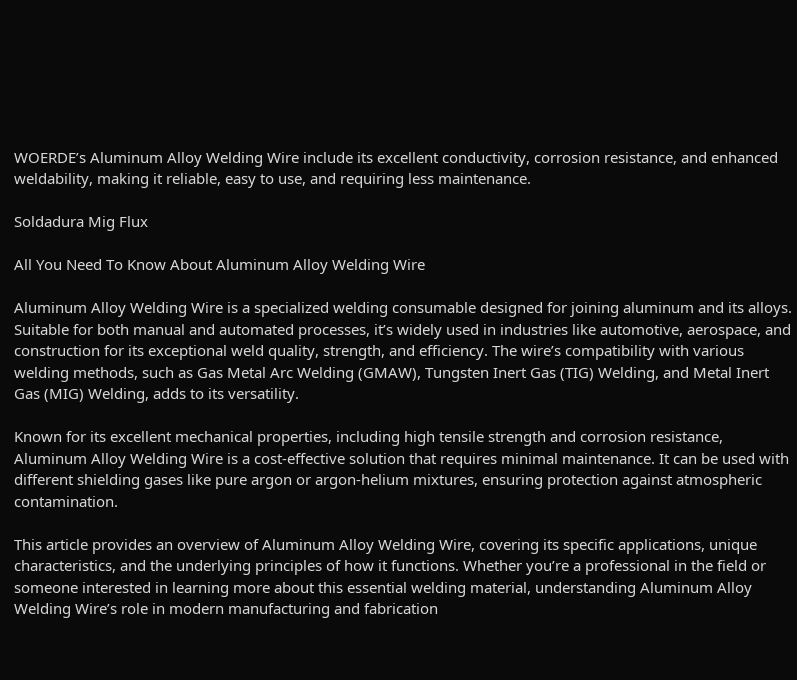WOERDE’s Aluminum Alloy Welding Wire include its excellent conductivity, corrosion resistance, and enhanced weldability, making it reliable, easy to use, and requiring less maintenance.

Soldadura Mig Flux

All You Need To Know About Aluminum Alloy Welding Wire

Aluminum Alloy Welding Wire is a specialized welding consumable designed for joining aluminum and its alloys. Suitable for both manual and automated processes, it’s widely used in industries like automotive, aerospace, and construction for its exceptional weld quality, strength, and efficiency. The wire’s compatibility with various welding methods, such as Gas Metal Arc Welding (GMAW), Tungsten Inert Gas (TIG) Welding, and Metal Inert Gas (MIG) Welding, adds to its versatility.

Known for its excellent mechanical properties, including high tensile strength and corrosion resistance, Aluminum Alloy Welding Wire is a cost-effective solution that requires minimal maintenance. It can be used with different shielding gases like pure argon or argon-helium mixtures, ensuring protection against atmospheric contamination.

This article provides an overview of Aluminum Alloy Welding Wire, covering its specific applications, unique characteristics, and the underlying principles of how it functions. Whether you’re a professional in the field or someone interested in learning more about this essential welding material, understanding Aluminum Alloy Welding Wire’s role in modern manufacturing and fabrication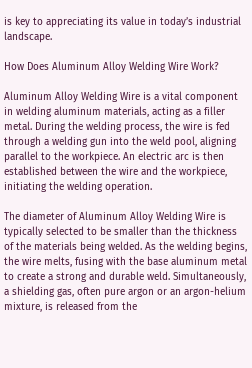is key to appreciating its value in today’s industrial landscape.

How Does Aluminum Alloy Welding Wire Work?

Aluminum Alloy Welding Wire is a vital component in welding aluminum materials, acting as a filler metal. During the welding process, the wire is fed through a welding gun into the weld pool, aligning parallel to the workpiece. An electric arc is then established between the wire and the workpiece, initiating the welding operation.

The diameter of Aluminum Alloy Welding Wire is typically selected to be smaller than the thickness of the materials being welded. As the welding begins, the wire melts, fusing with the base aluminum metal to create a strong and durable weld. Simultaneously, a shielding gas, often pure argon or an argon-helium mixture, is released from the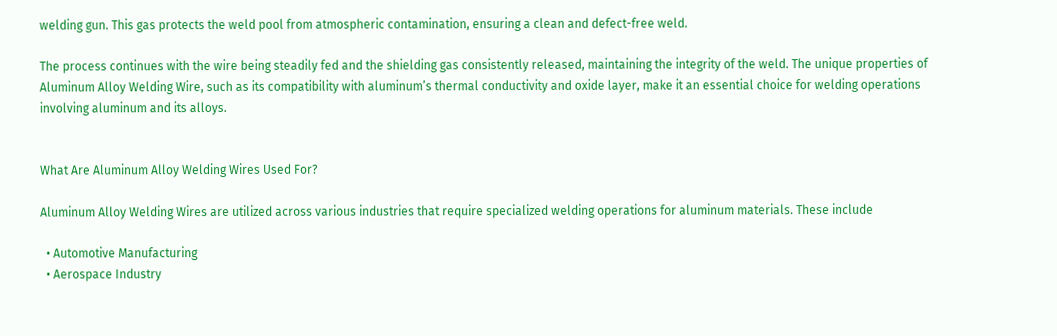welding gun. This gas protects the weld pool from atmospheric contamination, ensuring a clean and defect-free weld.

The process continues with the wire being steadily fed and the shielding gas consistently released, maintaining the integrity of the weld. The unique properties of Aluminum Alloy Welding Wire, such as its compatibility with aluminum’s thermal conductivity and oxide layer, make it an essential choice for welding operations involving aluminum and its alloys.


What Are Aluminum Alloy Welding Wires Used For?

Aluminum Alloy Welding Wires are utilized across various industries that require specialized welding operations for aluminum materials. These include

  • Automotive Manufacturing
  • Aerospace Industry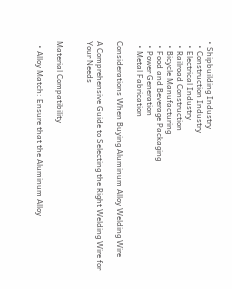• Shipbuilding Industry
  • Construction Industry
  • Electrical Industry
  • Railroad Construction
  • Bicycle Manufacturing
  • Food and Beverage Packaging
  • Power Generation
  • Metal Fabrication

Considerations When Buying Aluminum Alloy Welding Wire

A Comprehensive Guide to Selecting the Right Welding Wire for Your Needs


Material Compatibility

  • Alloy Match: Ensure that the Aluminum Alloy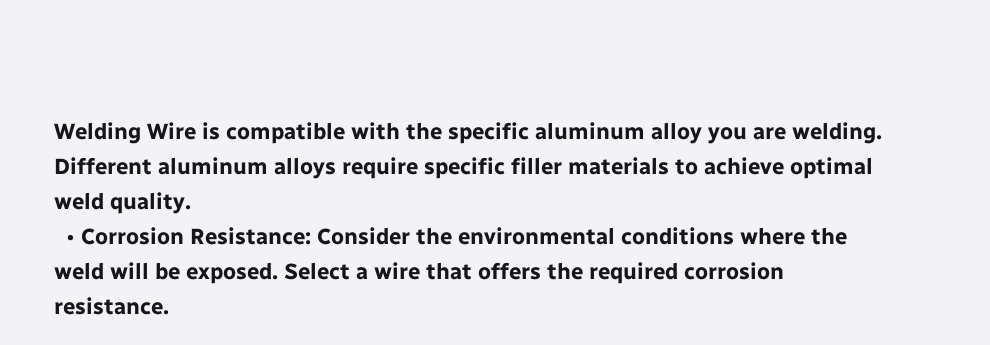Welding Wire is compatible with the specific aluminum alloy you are welding. Different aluminum alloys require specific filler materials to achieve optimal weld quality.
  • Corrosion Resistance: Consider the environmental conditions where the weld will be exposed. Select a wire that offers the required corrosion resistance.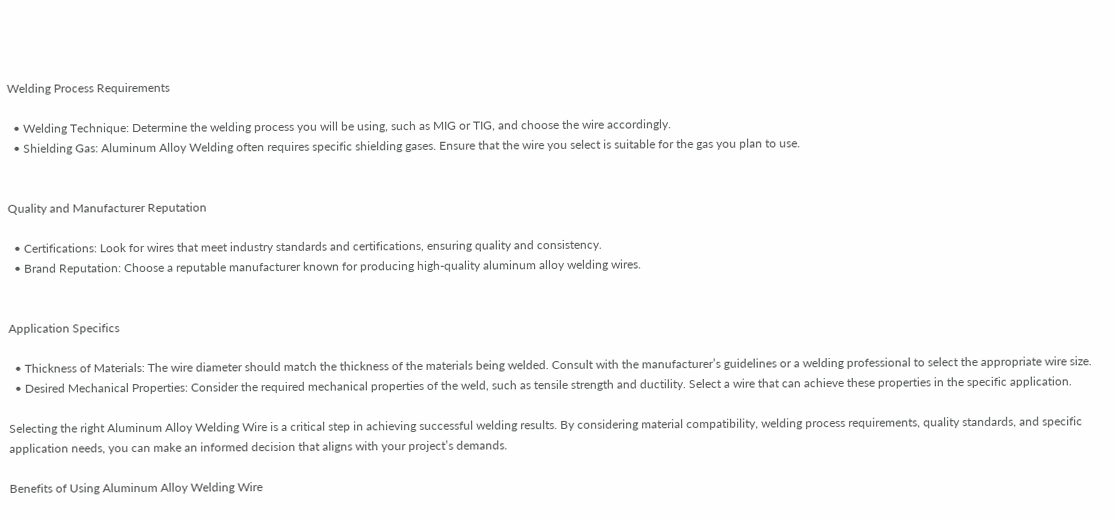Welding Process Requirements

  • Welding Technique: Determine the welding process you will be using, such as MIG or TIG, and choose the wire accordingly.
  • Shielding Gas: Aluminum Alloy Welding often requires specific shielding gases. Ensure that the wire you select is suitable for the gas you plan to use.


Quality and Manufacturer Reputation

  • Certifications: Look for wires that meet industry standards and certifications, ensuring quality and consistency.
  • Brand Reputation: Choose a reputable manufacturer known for producing high-quality aluminum alloy welding wires.


Application Specifics

  • Thickness of Materials: The wire diameter should match the thickness of the materials being welded. Consult with the manufacturer’s guidelines or a welding professional to select the appropriate wire size.
  • Desired Mechanical Properties: Consider the required mechanical properties of the weld, such as tensile strength and ductility. Select a wire that can achieve these properties in the specific application.

Selecting the right Aluminum Alloy Welding Wire is a critical step in achieving successful welding results. By considering material compatibility, welding process requirements, quality standards, and specific application needs, you can make an informed decision that aligns with your project’s demands.

Benefits of Using Aluminum Alloy Welding Wire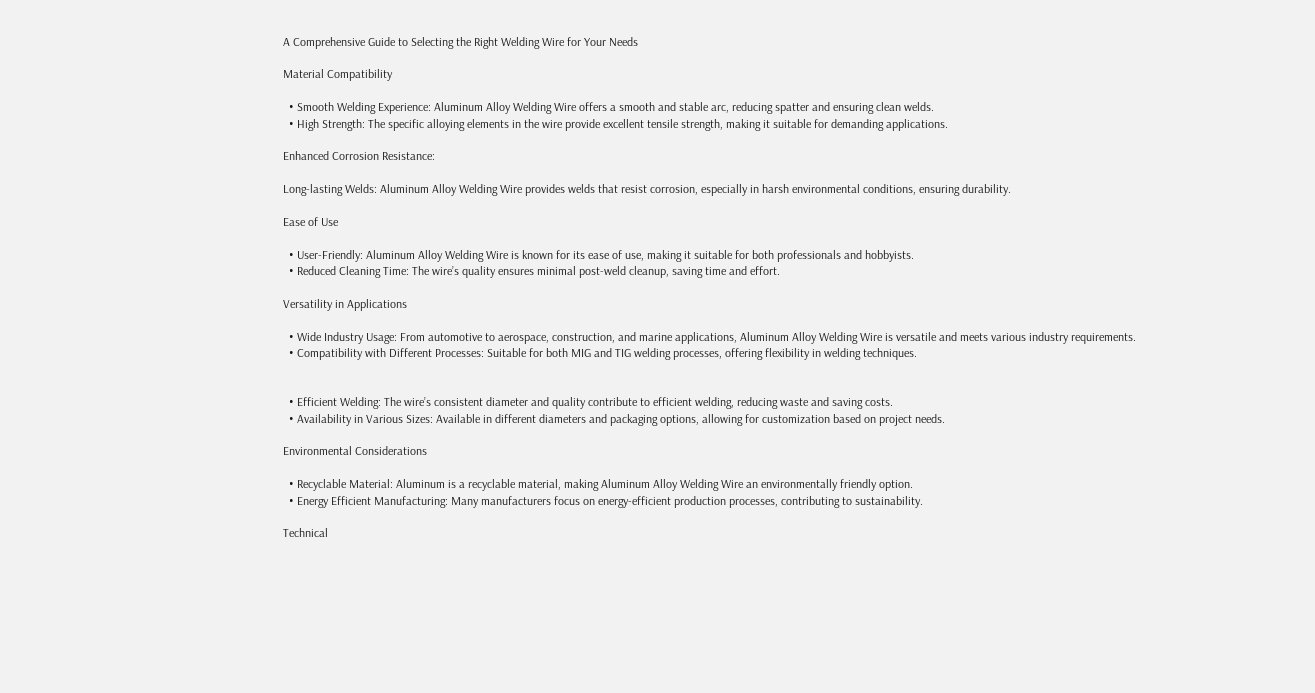A Comprehensive Guide to Selecting the Right Welding Wire for Your Needs

Material Compatibility

  • Smooth Welding Experience: Aluminum Alloy Welding Wire offers a smooth and stable arc, reducing spatter and ensuring clean welds.
  • High Strength: The specific alloying elements in the wire provide excellent tensile strength, making it suitable for demanding applications.

Enhanced Corrosion Resistance:

Long-lasting Welds: Aluminum Alloy Welding Wire provides welds that resist corrosion, especially in harsh environmental conditions, ensuring durability.

Ease of Use

  • User-Friendly: Aluminum Alloy Welding Wire is known for its ease of use, making it suitable for both professionals and hobbyists.
  • Reduced Cleaning Time: The wire’s quality ensures minimal post-weld cleanup, saving time and effort.

Versatility in Applications

  • Wide Industry Usage: From automotive to aerospace, construction, and marine applications, Aluminum Alloy Welding Wire is versatile and meets various industry requirements.
  • Compatibility with Different Processes: Suitable for both MIG and TIG welding processes, offering flexibility in welding techniques.


  • Efficient Welding: The wire’s consistent diameter and quality contribute to efficient welding, reducing waste and saving costs.
  • Availability in Various Sizes: Available in different diameters and packaging options, allowing for customization based on project needs.

Environmental Considerations

  • Recyclable Material: Aluminum is a recyclable material, making Aluminum Alloy Welding Wire an environmentally friendly option.
  • Energy Efficient Manufacturing: Many manufacturers focus on energy-efficient production processes, contributing to sustainability.

Technical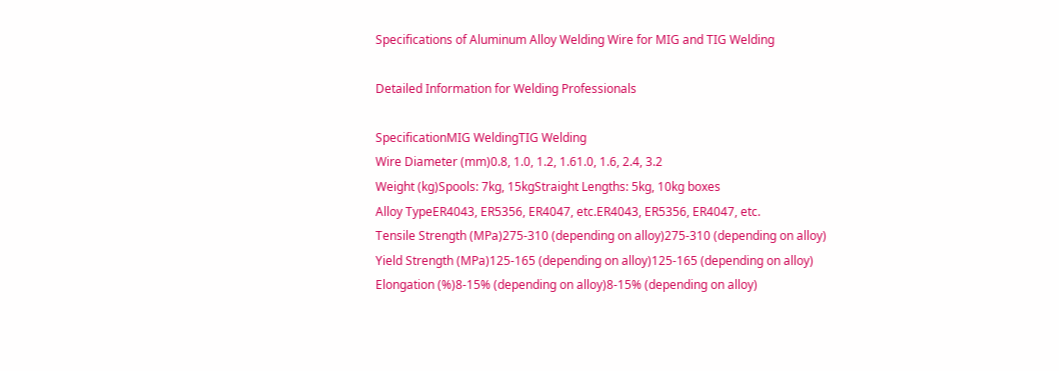Specifications of Aluminum Alloy Welding Wire for MIG and TIG Welding

Detailed Information for Welding Professionals

SpecificationMIG WeldingTIG Welding
Wire Diameter (mm)0.8, 1.0, 1.2, 1.61.0, 1.6, 2.4, 3.2
Weight (kg)Spools: 7kg, 15kgStraight Lengths: 5kg, 10kg boxes
Alloy TypeER4043, ER5356, ER4047, etc.ER4043, ER5356, ER4047, etc.
Tensile Strength (MPa)275-310 (depending on alloy)275-310 (depending on alloy)
Yield Strength (MPa)125-165 (depending on alloy)125-165 (depending on alloy)
Elongation (%)8-15% (depending on alloy)8-15% (depending on alloy)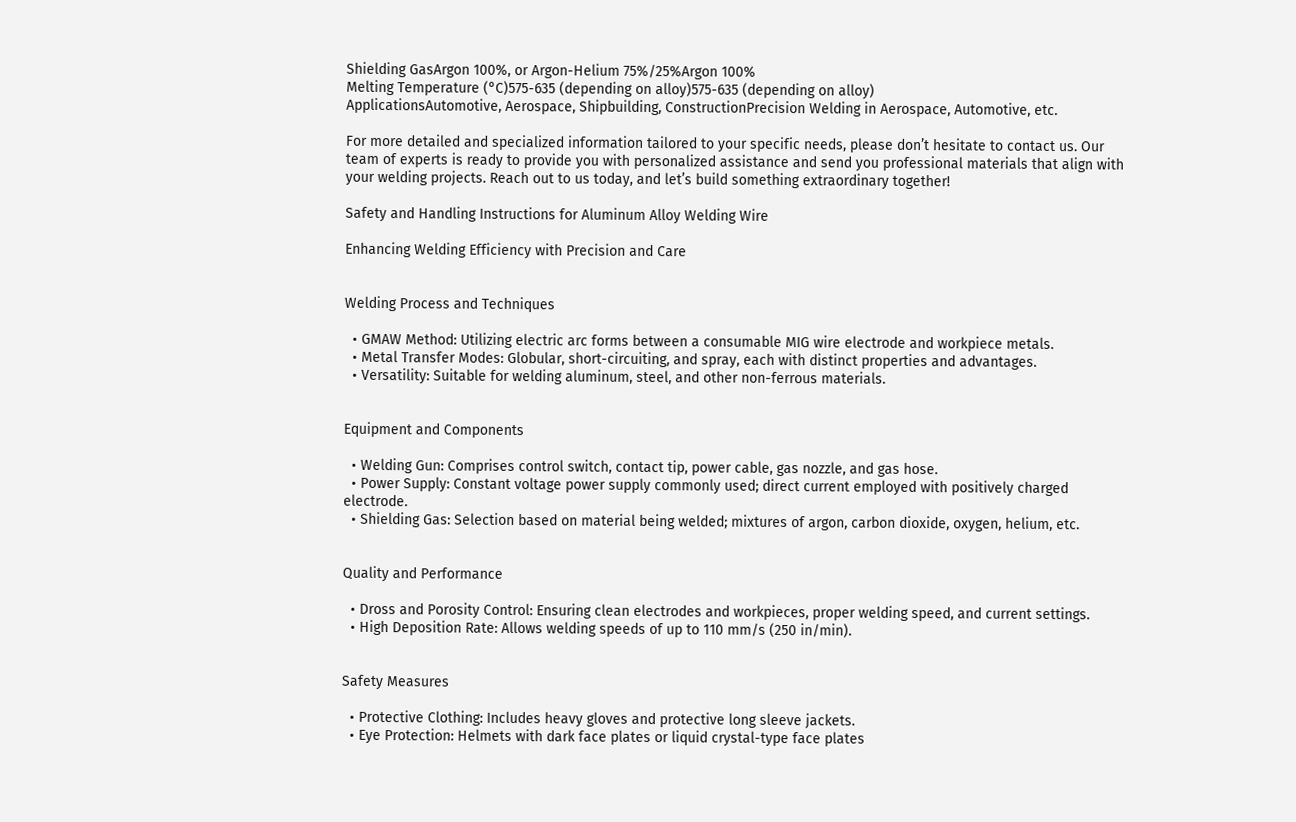Shielding GasArgon 100%, or Argon-Helium 75%/25%Argon 100%
Melting Temperature (°C)575-635 (depending on alloy)575-635 (depending on alloy)
ApplicationsAutomotive, Aerospace, Shipbuilding, ConstructionPrecision Welding in Aerospace, Automotive, etc.

For more detailed and specialized information tailored to your specific needs, please don’t hesitate to contact us. Our team of experts is ready to provide you with personalized assistance and send you professional materials that align with your welding projects. Reach out to us today, and let’s build something extraordinary together!

Safety and Handling Instructions for Aluminum Alloy Welding Wire

Enhancing Welding Efficiency with Precision and Care


Welding Process and Techniques

  • GMAW Method: Utilizing electric arc forms between a consumable MIG wire electrode and workpiece metals.
  • Metal Transfer Modes: Globular, short-circuiting, and spray, each with distinct properties and advantages.
  • Versatility: Suitable for welding aluminum, steel, and other non-ferrous materials.


Equipment and Components

  • Welding Gun: Comprises control switch, contact tip, power cable, gas nozzle, and gas hose.
  • Power Supply: Constant voltage power supply commonly used; direct current employed with positively charged electrode.
  • Shielding Gas: Selection based on material being welded; mixtures of argon, carbon dioxide, oxygen, helium, etc.


Quality and Performance

  • Dross and Porosity Control: Ensuring clean electrodes and workpieces, proper welding speed, and current settings.
  • High Deposition Rate: Allows welding speeds of up to 110 mm/s (250 in/min).


Safety Measures

  • Protective Clothing: Includes heavy gloves and protective long sleeve jackets.
  • Eye Protection: Helmets with dark face plates or liquid crystal-type face plates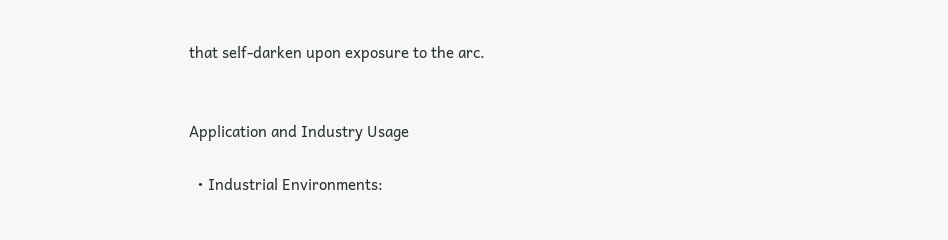that self-darken upon exposure to the arc.


Application and Industry Usage

  • Industrial Environments: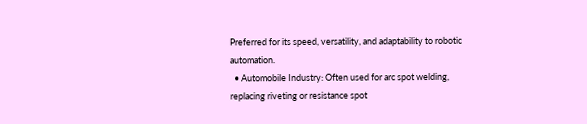Preferred for its speed, versatility, and adaptability to robotic automation.
  • Automobile Industry: Often used for arc spot welding, replacing riveting or resistance spot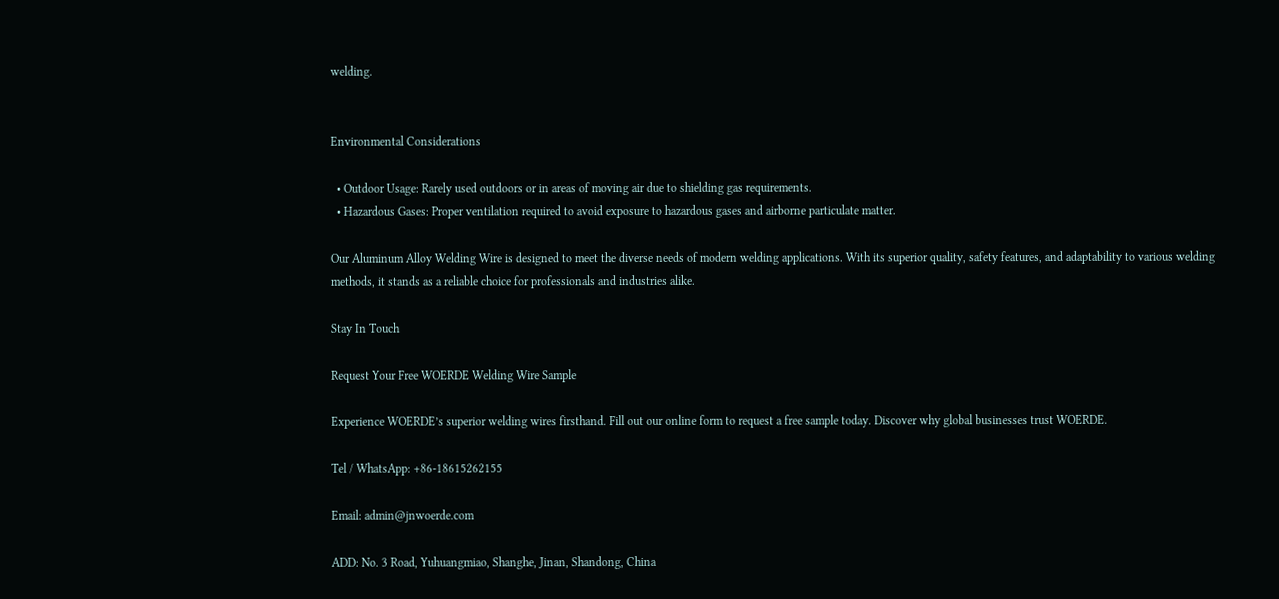welding.


Environmental Considerations

  • Outdoor Usage: Rarely used outdoors or in areas of moving air due to shielding gas requirements.
  • Hazardous Gases: Proper ventilation required to avoid exposure to hazardous gases and airborne particulate matter.

Our Aluminum Alloy Welding Wire is designed to meet the diverse needs of modern welding applications. With its superior quality, safety features, and adaptability to various welding methods, it stands as a reliable choice for professionals and industries alike.

Stay In Touch

Request Your Free WOERDE Welding Wire Sample

Experience WOERDE’s superior welding wires firsthand. Fill out our online form to request a free sample today. Discover why global businesses trust WOERDE.

Tel / WhatsApp: +86-18615262155

Email: admin@jnwoerde.com

ADD: No. 3 Road, Yuhuangmiao, Shanghe, Jinan, Shandong, China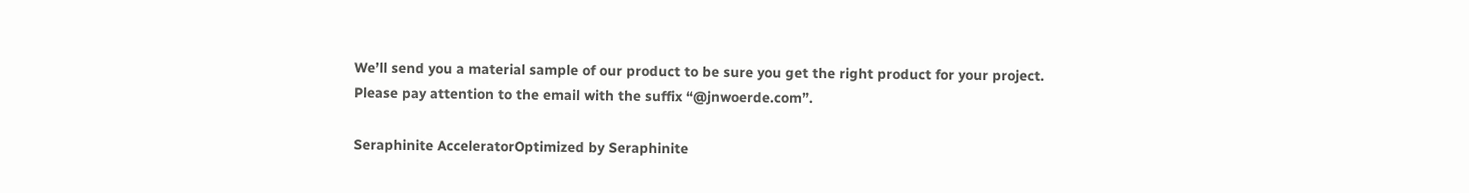We’ll send you a material sample of our product to be sure you get the right product for your project.
Please pay attention to the email with the suffix “@jnwoerde.com”.

Seraphinite AcceleratorOptimized by Seraphinite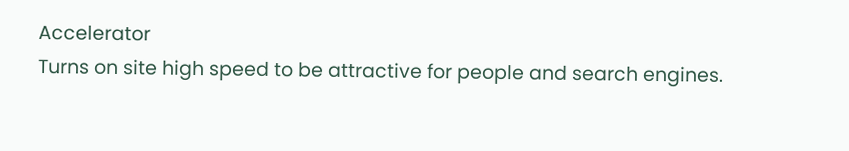Accelerator
Turns on site high speed to be attractive for people and search engines.